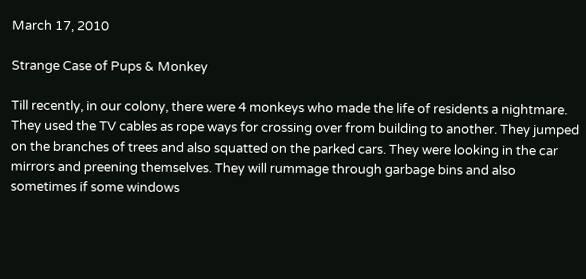March 17, 2010

Strange Case of Pups & Monkey

Till recently, in our colony, there were 4 monkeys who made the life of residents a nightmare. They used the TV cables as rope ways for crossing over from building to another. They jumped on the branches of trees and also squatted on the parked cars. They were looking in the car mirrors and preening themselves. They will rummage through garbage bins and also sometimes if some windows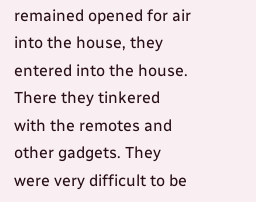remained opened for air into the house, they entered into the house. There they tinkered with the remotes and other gadgets. They were very difficult to be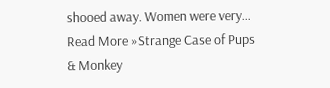shooed away. Women were very… Read More »Strange Case of Pups & Monkey